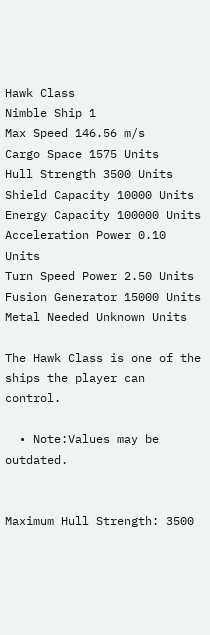Hawk Class
Nimble Ship 1
Max Speed 146.56 m/s
Cargo Space 1575 Units
Hull Strength 3500 Units
Shield Capacity 10000 Units
Energy Capacity 100000 Units
Acceleration Power 0.10 Units
Turn Speed Power 2.50 Units
Fusion Generator 15000 Units
Metal Needed Unknown Units

The Hawk Class is one of the ships the player can control.

  • Note:Values may be outdated.


Maximum Hull Strength: 3500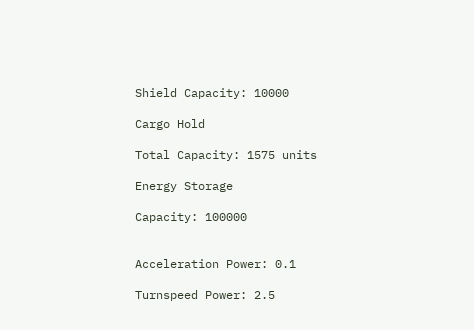Shield Capacity: 10000

Cargo Hold

Total Capacity: 1575 units

Energy Storage

Capacity: 100000


Acceleration Power: 0.1

Turnspeed Power: 2.5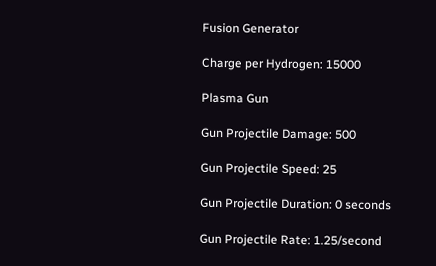Fusion Generator

Charge per Hydrogen: 15000

Plasma Gun

Gun Projectile Damage: 500

Gun Projectile Speed: 25

Gun Projectile Duration: 0 seconds

Gun Projectile Rate: 1.25/second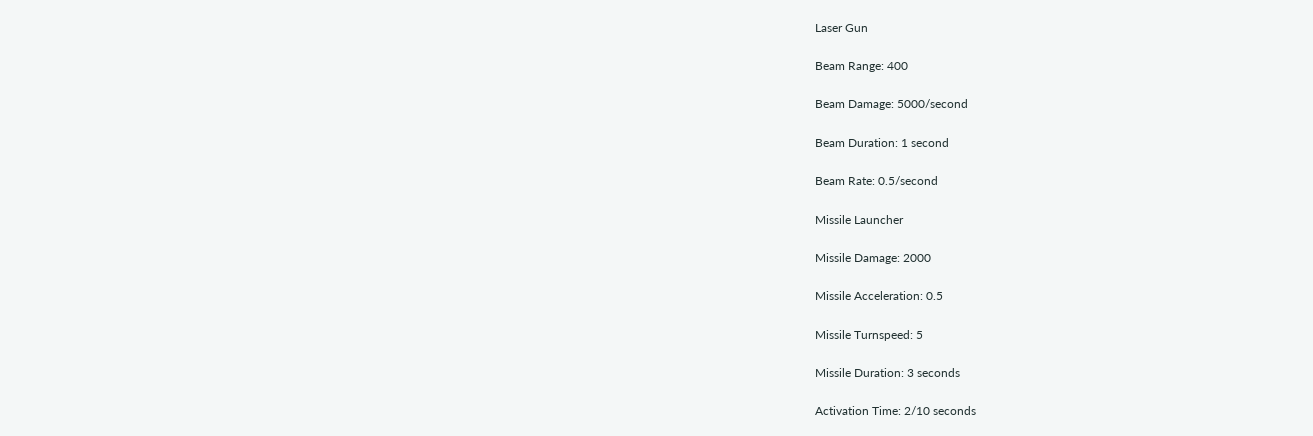Laser Gun

Beam Range: 400

Beam Damage: 5000/second

Beam Duration: 1 second

Beam Rate: 0.5/second

Missile Launcher

Missile Damage: 2000

Missile Acceleration: 0.5

Missile Turnspeed: 5

Missile Duration: 3 seconds

Activation Time: 2/10 seconds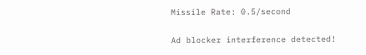Missile Rate: 0.5/second

Ad blocker interference detected!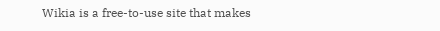Wikia is a free-to-use site that makes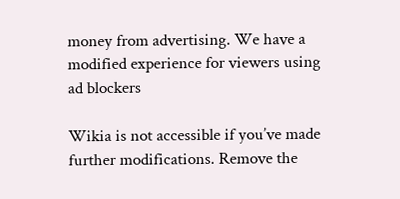money from advertising. We have a modified experience for viewers using ad blockers

Wikia is not accessible if you’ve made further modifications. Remove the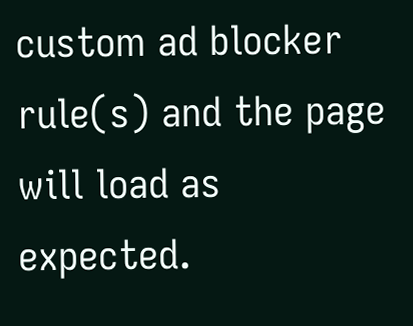custom ad blocker rule(s) and the page will load as expected.